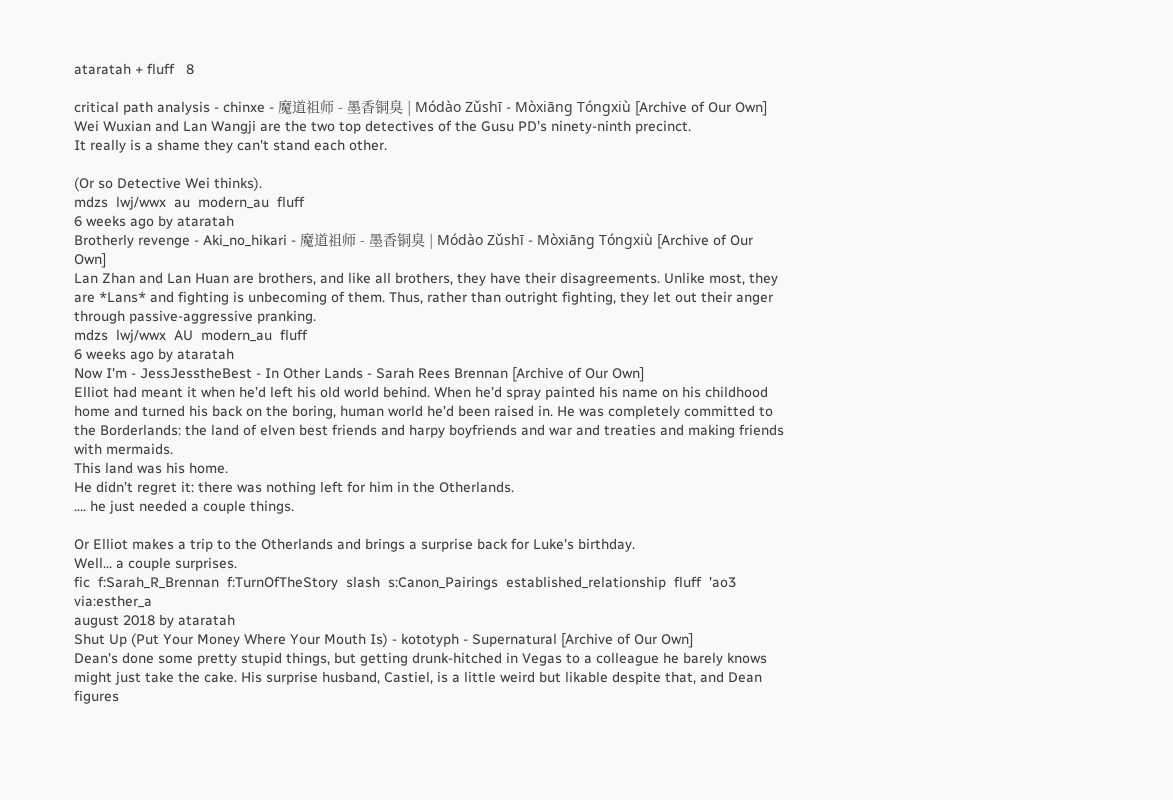ataratah + fluff   8

critical path analysis - chinxe - 魔道祖师 - 墨香铜臭 | Módào Zǔshī - Mòxiāng Tóngxiù [Archive of Our Own]
Wei Wuxian and Lan Wangji are the two top detectives of the Gusu PD's ninety-ninth precinct.
It really is a shame they can't stand each other.

(Or so Detective Wei thinks).
mdzs  lwj/wwx  au  modern_au  fluff
6 weeks ago by ataratah
Brotherly revenge - Aki_no_hikari - 魔道祖师 - 墨香铜臭 | Módào Zǔshī - Mòxiāng Tóngxiù [Archive of Our Own]
Lan Zhan and Lan Huan are brothers, and like all brothers, they have their disagreements. Unlike most, they are *Lans* and fighting is unbecoming of them. Thus, rather than outright fighting, they let out their anger through passive-aggressive pranking.
mdzs  lwj/wwx  AU  modern_au  fluff
6 weeks ago by ataratah
Now I'm - JessJesstheBest - In Other Lands - Sarah Rees Brennan [Archive of Our Own]
Elliot had meant it when he’d left his old world behind. When he’d spray painted his name on his childhood home and turned his back on the boring, human world he’d been raised in. He was completely committed to the Borderlands: the land of elven best friends and harpy boyfriends and war and treaties and making friends with mermaids.
This land was his home.
He didn’t regret it: there was nothing left for him in the Otherlands.
.... he just needed a couple things.

Or Elliot makes a trip to the Otherlands and brings a surprise back for Luke's birthday.
Well... a couple surprises.
fic  f:Sarah_R_Brennan  f:TurnOfTheStory  slash  s:Canon_Pairings  established_relationship  fluff  'ao3  via:esther_a
august 2018 by ataratah
Shut Up (Put Your Money Where Your Mouth Is) - kototyph - Supernatural [Archive of Our Own]
Dean's done some pretty stupid things, but getting drunk-hitched in Vegas to a colleague he barely knows might just take the cake. His surprise husband, Castiel, is a little weird but likable despite that, and Dean figures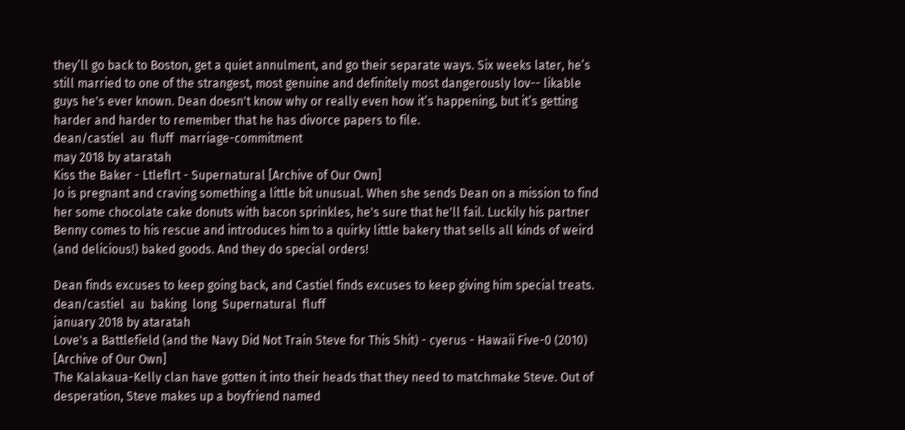they’ll go back to Boston, get a quiet annulment, and go their separate ways. Six weeks later, he’s still married to one of the strangest, most genuine and definitely most dangerously lov-- likable guys he's ever known. Dean doesn't know why or really even how it’s happening, but it’s getting harder and harder to remember that he has divorce papers to file.
dean/castiel  au  fluff  marriage-commitment
may 2018 by ataratah
Kiss the Baker - Ltleflrt - Supernatural [Archive of Our Own]
Jo is pregnant and craving something a little bit unusual. When she sends Dean on a mission to find her some chocolate cake donuts with bacon sprinkles, he's sure that he'll fail. Luckily his partner Benny comes to his rescue and introduces him to a quirky little bakery that sells all kinds of weird (and delicious!) baked goods. And they do special orders!

Dean finds excuses to keep going back, and Castiel finds excuses to keep giving him special treats.
dean/castiel  au  baking  long  Supernatural  fluff
january 2018 by ataratah
Love's a Battlefield (and the Navy Did Not Train Steve for This Shit) - cyerus - Hawaii Five-0 (2010) [Archive of Our Own]
The Kalakaua-Kelly clan have gotten it into their heads that they need to matchmake Steve. Out of desperation, Steve makes up a boyfriend named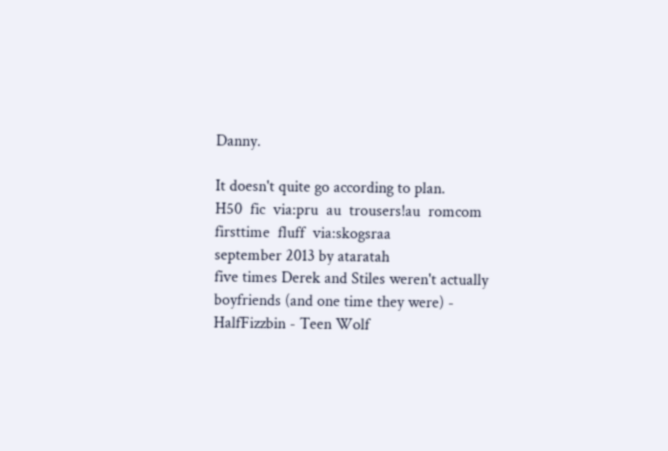Danny.

It doesn't quite go according to plan.
H50  fic  via:pru  au  trousers!au  romcom  firsttime  fluff  via:skogsraa
september 2013 by ataratah
five times Derek and Stiles weren't actually boyfriends (and one time they were) - HalfFizzbin - Teen Wolf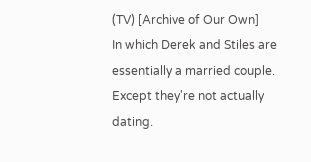(TV) [Archive of Our Own]
In which Derek and Stiles are essentially a married couple. Except they're not actually dating.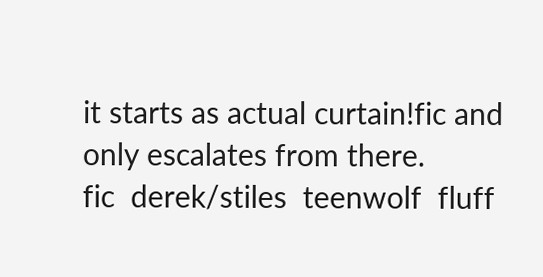it starts as actual curtain!fic and only escalates from there.
fic  derek/stiles  teenwolf  fluff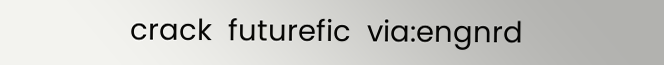crack  futurefic  via:engnrd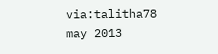via:talitha78
may 2013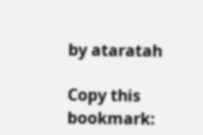by ataratah

Copy this bookmark: